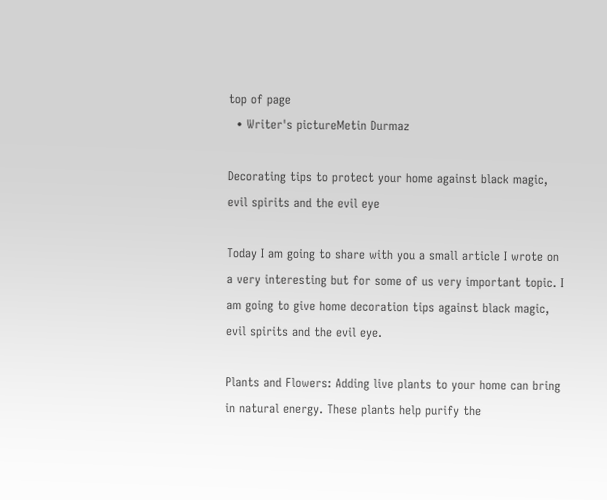top of page
  • Writer's pictureMetin Durmaz

Decorating tips to protect your home against black magic, evil spirits and the evil eye

Today I am going to share with you a small article I wrote on a very interesting but for some of us very important topic. I am going to give home decoration tips against black magic, evil spirits and the evil eye.

Plants and Flowers: Adding live plants to your home can bring in natural energy. These plants help purify the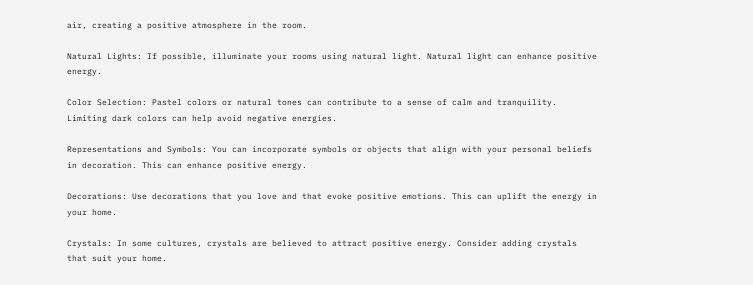air, creating a positive atmosphere in the room.

Natural Lights: If possible, illuminate your rooms using natural light. Natural light can enhance positive energy.

Color Selection: Pastel colors or natural tones can contribute to a sense of calm and tranquility. Limiting dark colors can help avoid negative energies.

Representations and Symbols: You can incorporate symbols or objects that align with your personal beliefs in decoration. This can enhance positive energy.

Decorations: Use decorations that you love and that evoke positive emotions. This can uplift the energy in your home.

Crystals: In some cultures, crystals are believed to attract positive energy. Consider adding crystals that suit your home.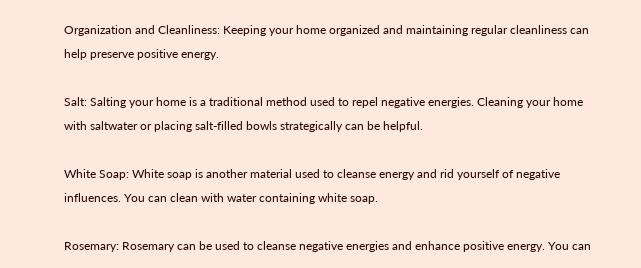Organization and Cleanliness: Keeping your home organized and maintaining regular cleanliness can help preserve positive energy.

Salt: Salting your home is a traditional method used to repel negative energies. Cleaning your home with saltwater or placing salt-filled bowls strategically can be helpful.

White Soap: White soap is another material used to cleanse energy and rid yourself of negative influences. You can clean with water containing white soap.

Rosemary: Rosemary can be used to cleanse negative energies and enhance positive energy. You can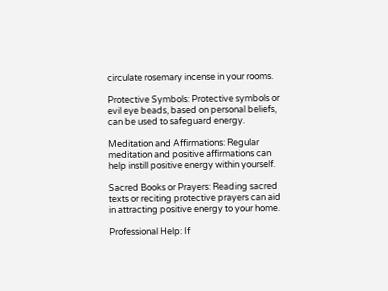circulate rosemary incense in your rooms.

Protective Symbols: Protective symbols or evil eye beads, based on personal beliefs, can be used to safeguard energy.

Meditation and Affirmations: Regular meditation and positive affirmations can help instill positive energy within yourself.

Sacred Books or Prayers: Reading sacred texts or reciting protective prayers can aid in attracting positive energy to your home.

Professional Help: If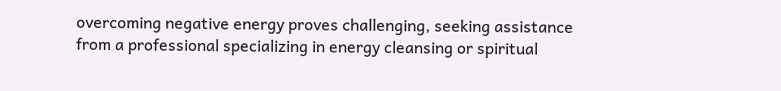overcoming negative energy proves challenging, seeking assistance from a professional specializing in energy cleansing or spiritual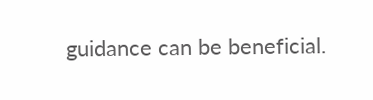guidance can be beneficial.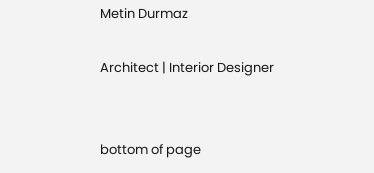Metin Durmaz

Architect | Interior Designer


bottom of page